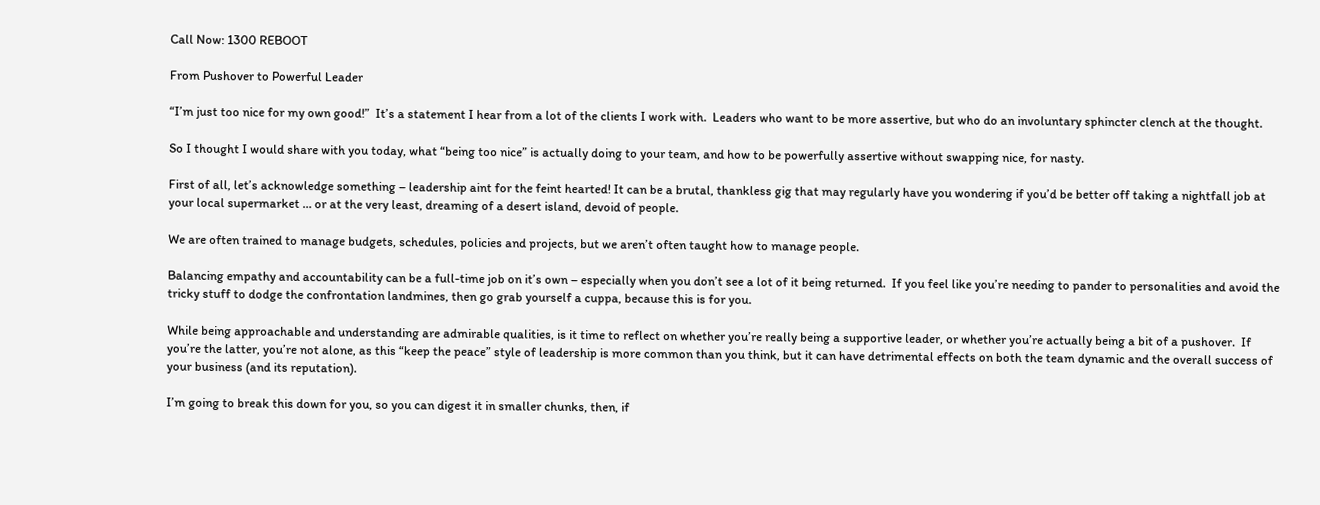Call Now: 1300 REBOOT

From Pushover to Powerful Leader

“I’m just too nice for my own good!”  It’s a statement I hear from a lot of the clients I work with.  Leaders who want to be more assertive, but who do an involuntary sphincter clench at the thought.

So I thought I would share with you today, what “being too nice” is actually doing to your team, and how to be powerfully assertive without swapping nice, for nasty.

First of all, let’s acknowledge something – leadership aint for the feint hearted! It can be a brutal, thankless gig that may regularly have you wondering if you’d be better off taking a nightfall job at your local supermarket … or at the very least, dreaming of a desert island, devoid of people.

We are often trained to manage budgets, schedules, policies and projects, but we aren’t often taught how to manage people.

Balancing empathy and accountability can be a full-time job on it’s own – especially when you don’t see a lot of it being returned.  If you feel like you’re needing to pander to personalities and avoid the tricky stuff to dodge the confrontation landmines, then go grab yourself a cuppa, because this is for you.

While being approachable and understanding are admirable qualities, is it time to reflect on whether you’re really being a supportive leader, or whether you’re actually being a bit of a pushover.  If you’re the latter, you’re not alone, as this “keep the peace” style of leadership is more common than you think, but it can have detrimental effects on both the team dynamic and the overall success of your business (and its reputation).

I’m going to break this down for you, so you can digest it in smaller chunks, then, if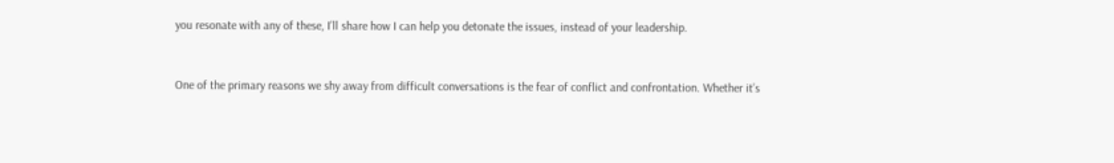you resonate with any of these, I’ll share how I can help you detonate the issues, instead of your leadership.


One of the primary reasons we shy away from difficult conversations is the fear of conflict and confrontation. Whether it’s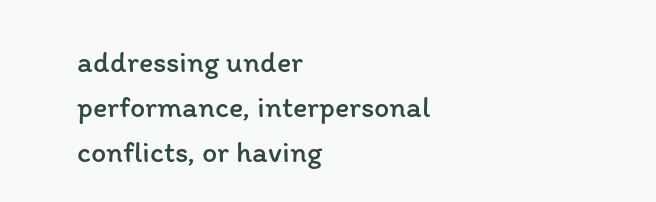addressing under performance, interpersonal conflicts, or having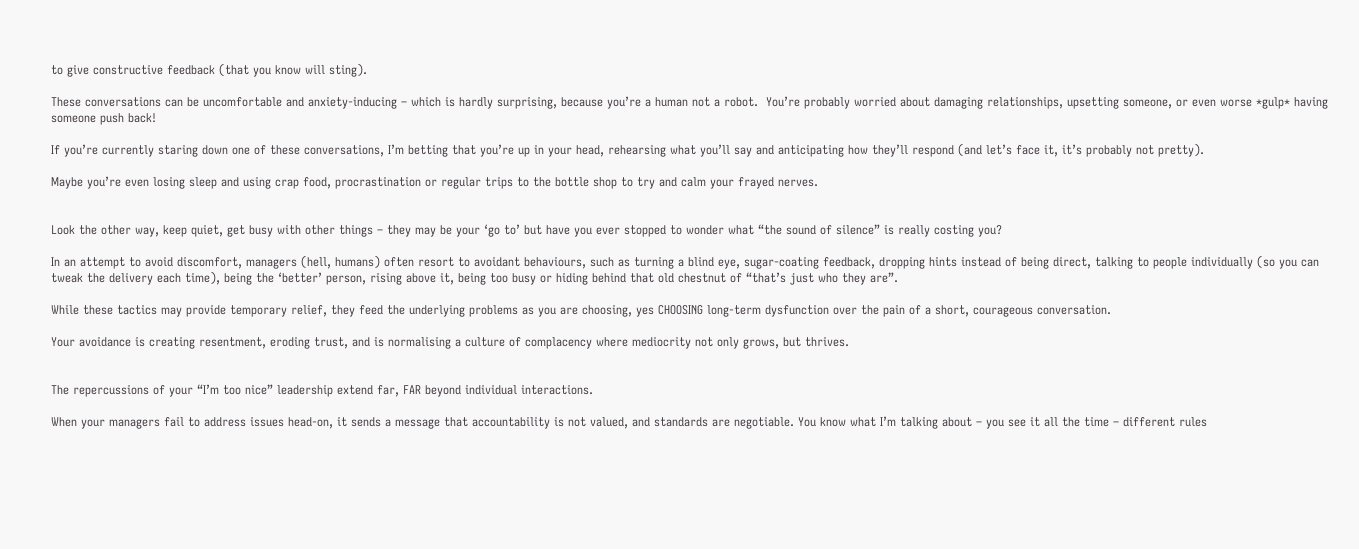to give constructive feedback (that you know will sting).

These conversations can be uncomfortable and anxiety-inducing – which is hardly surprising, because you’re a human not a robot.  You’re probably worried about damaging relationships, upsetting someone, or even worse *gulp* having someone push back!

If you’re currently staring down one of these conversations, I’m betting that you’re up in your head, rehearsing what you’ll say and anticipating how they’ll respond (and let’s face it, it’s probably not pretty).

Maybe you’re even losing sleep and using crap food, procrastination or regular trips to the bottle shop to try and calm your frayed nerves.


Look the other way, keep quiet, get busy with other things – they may be your ‘go to’ but have you ever stopped to wonder what “the sound of silence” is really costing you?

In an attempt to avoid discomfort, managers (hell, humans) often resort to avoidant behaviours, such as turning a blind eye, sugar-coating feedback, dropping hints instead of being direct, talking to people individually (so you can tweak the delivery each time), being the ‘better’ person, rising above it, being too busy or hiding behind that old chestnut of “that’s just who they are”.

While these tactics may provide temporary relief, they feed the underlying problems as you are choosing, yes CHOOSING long-term dysfunction over the pain of a short, courageous conversation.

Your avoidance is creating resentment, eroding trust, and is normalising a culture of complacency where mediocrity not only grows, but thrives.


The repercussions of your “I’m too nice” leadership extend far, FAR beyond individual interactions.

When your managers fail to address issues head-on, it sends a message that accountability is not valued, and standards are negotiable. You know what I’m talking about – you see it all the time – different rules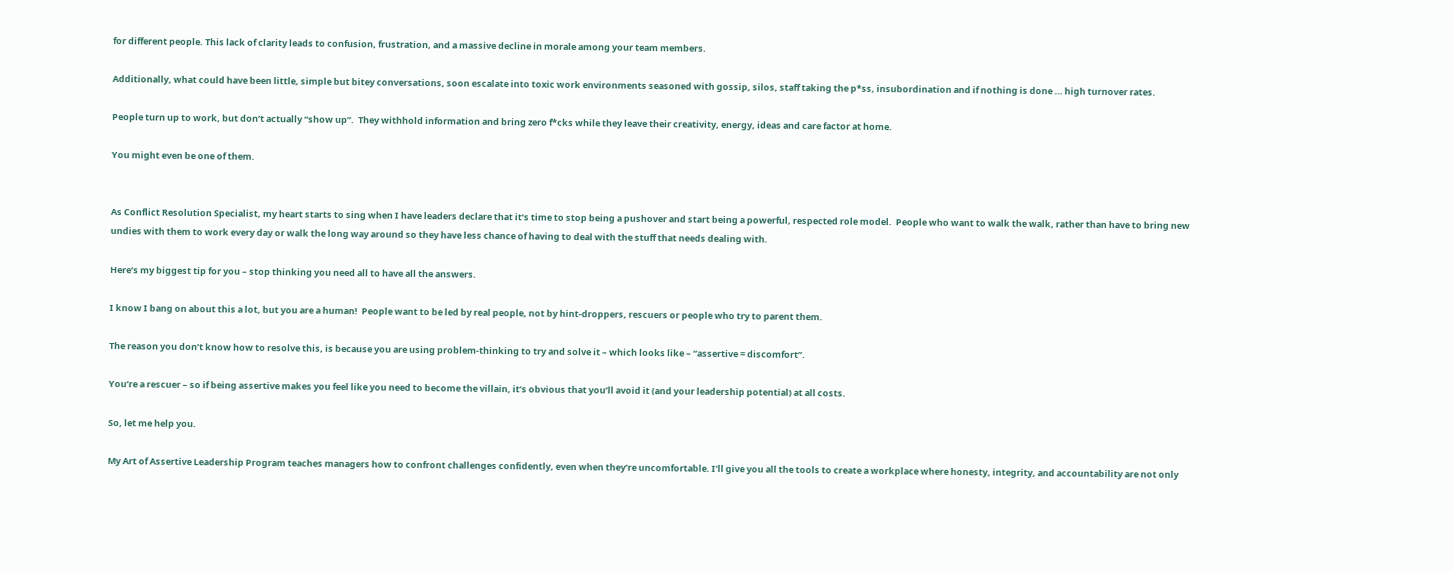for different people. This lack of clarity leads to confusion, frustration, and a massive decline in morale among your team members.

Additionally, what could have been little, simple but bitey conversations, soon escalate into toxic work environments seasoned with gossip, silos, staff taking the p*ss, insubordination and if nothing is done … high turnover rates.

People turn up to work, but don’t actually “show up”.  They withhold information and bring zero f*cks while they leave their creativity, energy, ideas and care factor at home.

You might even be one of them.


As Conflict Resolution Specialist, my heart starts to sing when I have leaders declare that it’s time to stop being a pushover and start being a powerful, respected role model.  People who want to walk the walk, rather than have to bring new undies with them to work every day or walk the long way around so they have less chance of having to deal with the stuff that needs dealing with.

Here’s my biggest tip for you – stop thinking you need all to have all the answers.

I know I bang on about this a lot, but you are a human!  People want to be led by real people, not by hint-droppers, rescuers or people who try to parent them.

The reason you don’t know how to resolve this, is because you are using problem-thinking to try and solve it – which looks like – “assertive = discomfort”.

You’re a rescuer – so if being assertive makes you feel like you need to become the villain, it’s obvious that you’ll avoid it (and your leadership potential) at all costs.

So, let me help you.

My Art of Assertive Leadership Program teaches managers how to confront challenges confidently, even when they’re uncomfortable. I’ll give you all the tools to create a workplace where honesty, integrity, and accountability are not only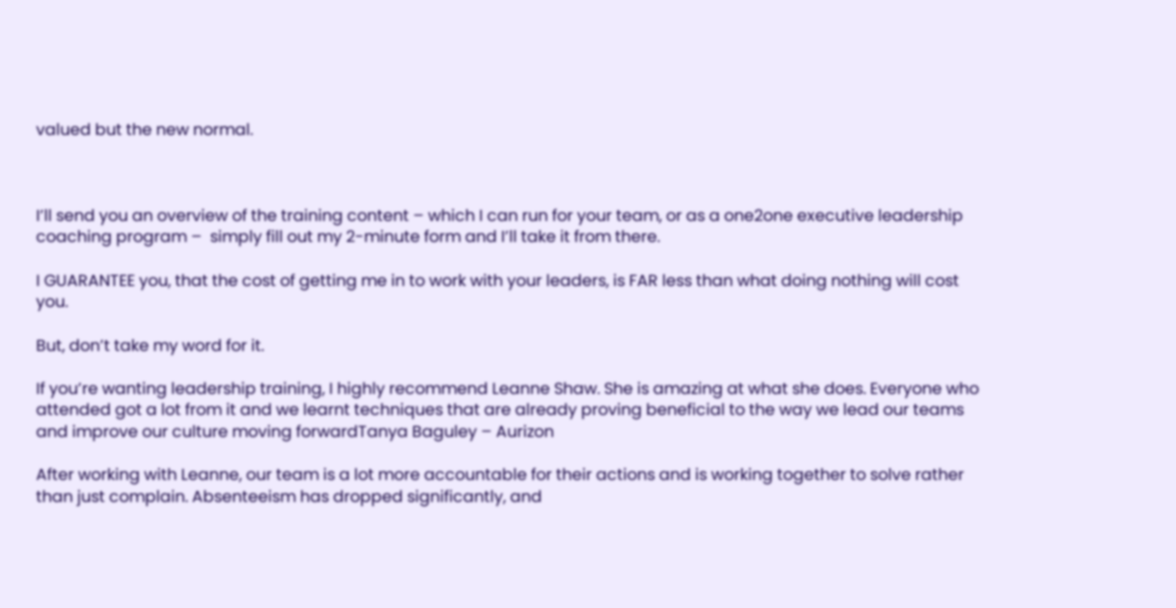valued but the new normal.



I’ll send you an overview of the training content – which I can run for your team, or as a one2one executive leadership coaching program –  simply fill out my 2-minute form and I’ll take it from there.

I GUARANTEE you, that the cost of getting me in to work with your leaders, is FAR less than what doing nothing will cost you.

But, don’t take my word for it.

If you’re wanting leadership training, I highly recommend Leanne Shaw. She is amazing at what she does. Everyone who attended got a lot from it and we learnt techniques that are already proving beneficial to the way we lead our teams and improve our culture moving forwardTanya Baguley – Aurizon

After working with Leanne, our team is a lot more accountable for their actions and is working together to solve rather than just complain. Absenteeism has dropped significantly, and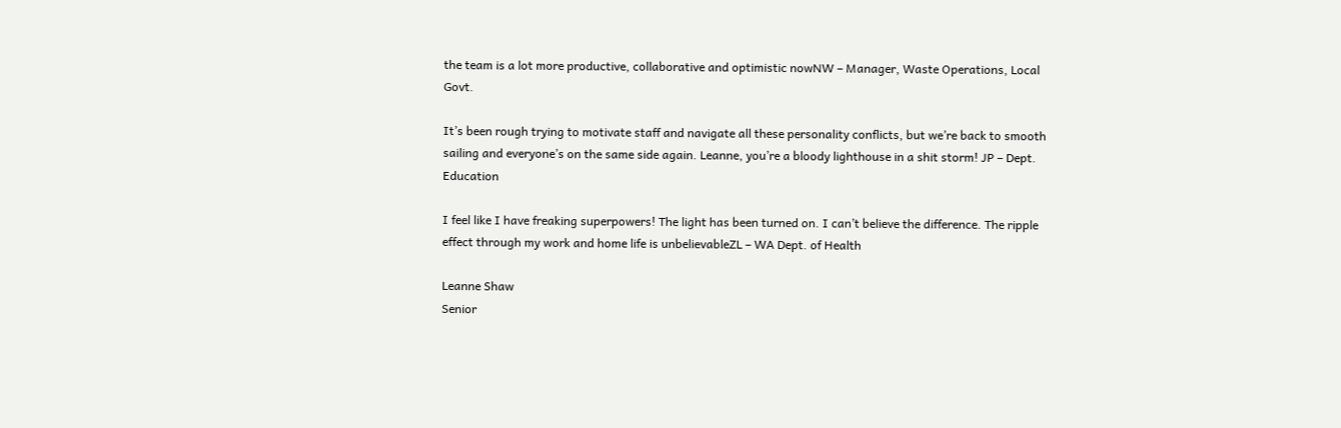the team is a lot more productive, collaborative and optimistic nowNW – Manager, Waste Operations, Local Govt.

It’s been rough trying to motivate staff and navigate all these personality conflicts, but we’re back to smooth sailing and everyone’s on the same side again. Leanne, you’re a bloody lighthouse in a shit storm! JP – Dept. Education

I feel like I have freaking superpowers! The light has been turned on. I can’t believe the difference. The ripple effect through my work and home life is unbelievableZL – WA Dept. of Health

Leanne Shaw
Senior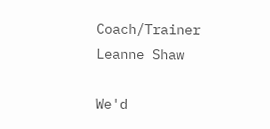Coach/Trainer
Leanne Shaw

We'd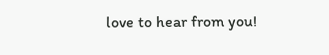love to hear from you!